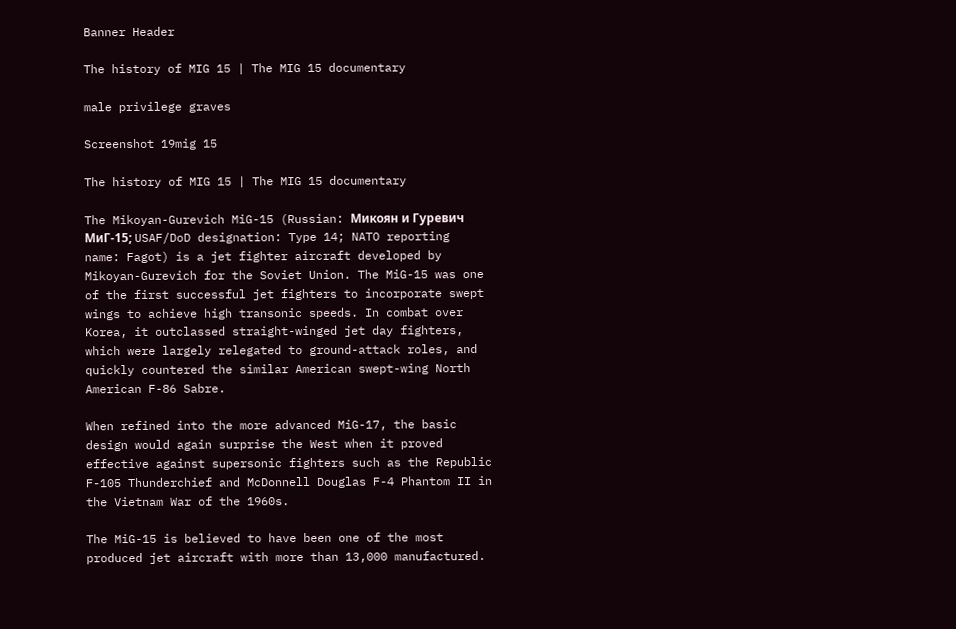Banner Header

The history of MIG 15 | The MIG 15 documentary

male privilege graves

Screenshot 19mig 15

The history of MIG 15 | The MIG 15 documentary

The Mikoyan-Gurevich MiG-15 (Russian: Микоян и Гуревич МиГ-15; USAF/DoD designation: Type 14; NATO reporting name: Fagot) is a jet fighter aircraft developed by Mikoyan-Gurevich for the Soviet Union. The MiG-15 was one of the first successful jet fighters to incorporate swept wings to achieve high transonic speeds. In combat over Korea, it outclassed straight-winged jet day fighters, which were largely relegated to ground-attack roles, and quickly countered the similar American swept-wing North American F-86 Sabre.

When refined into the more advanced MiG-17, the basic design would again surprise the West when it proved effective against supersonic fighters such as the Republic F-105 Thunderchief and McDonnell Douglas F-4 Phantom II in the Vietnam War of the 1960s.

The MiG-15 is believed to have been one of the most produced jet aircraft with more than 13,000 manufactured.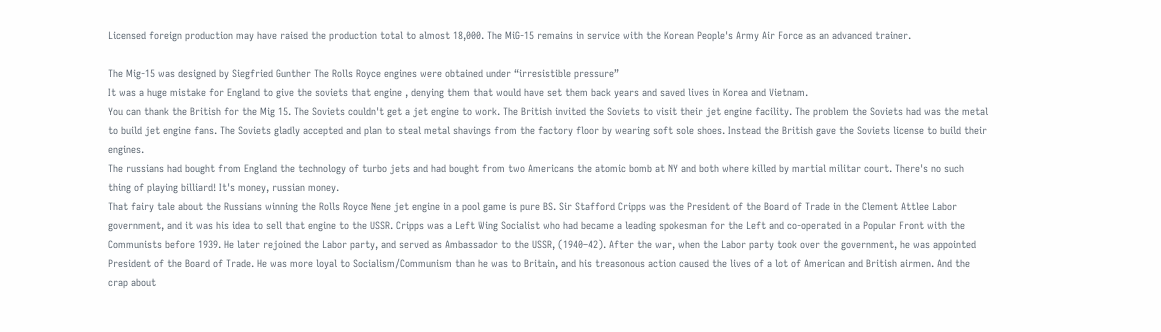Licensed foreign production may have raised the production total to almost 18,000. The MiG-15 remains in service with the Korean People's Army Air Force as an advanced trainer.

The Mig-15 was designed by Siegfried Gunther The Rolls Royce engines were obtained under “irresistible pressure”
It was a huge mistake for England to give the soviets that engine , denying them that would have set them back years and saved lives in Korea and Vietnam.
You can thank the British for the Mig 15. The Soviets couldn't get a jet engine to work. The British invited the Soviets to visit their jet engine facility. The problem the Soviets had was the metal to build jet engine fans. The Soviets gladly accepted and plan to steal metal shavings from the factory floor by wearing soft sole shoes. Instead the British gave the Soviets license to build their engines.
The russians had bought from England the technology of turbo jets and had bought from two Americans the atomic bomb at NY and both where killed by martial militar court. There's no such thing of playing billiard! It's money, russian money.
That fairy tale about the Russians winning the Rolls Royce Nene jet engine in a pool game is pure BS. Sir Stafford Cripps was the President of the Board of Trade in the Clement Attlee Labor government, and it was his idea to sell that engine to the USSR. Cripps was a Left Wing Socialist who had became a leading spokesman for the Left and co-operated in a Popular Front with the Communists before 1939. He later rejoined the Labor party, and served as Ambassador to the USSR, (1940–42). After the war, when the Labor party took over the government, he was appointed President of the Board of Trade. He was more loyal to Socialism/Communism than he was to Britain, and his treasonous action caused the lives of a lot of American and British airmen. And the crap about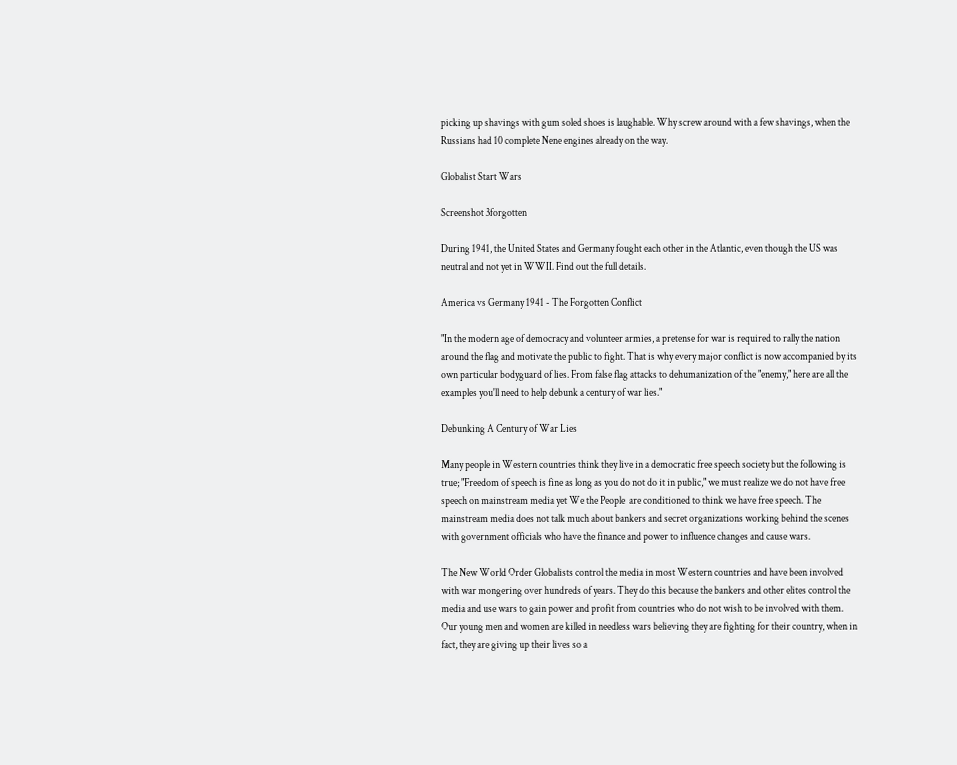picking up shavings with gum soled shoes is laughable. Why screw around with a few shavings, when the Russians had 10 complete Nene engines already on the way.

Globalist Start Wars

Screenshot 3forgotten

During 1941, the United States and Germany fought each other in the Atlantic, even though the US was neutral and not yet in WWII. Find out the full details.

America vs Germany 1941 - The Forgotten Conflict

"In the modern age of democracy and volunteer armies, a pretense for war is required to rally the nation around the flag and motivate the public to fight. That is why every major conflict is now accompanied by its own particular bodyguard of lies. From false flag attacks to dehumanization of the "enemy," here are all the examples you'll need to help debunk a century of war lies."

Debunking A Century of War Lies

Many people in Western countries think they live in a democratic free speech society but the following is true; "Freedom of speech is fine as long as you do not do it in public," we must realize we do not have free speech on mainstream media yet We the People  are conditioned to think we have free speech. The mainstream media does not talk much about bankers and secret organizations working behind the scenes with government officials who have the finance and power to influence changes and cause wars.

The New World Order Globalists control the media in most Western countries and have been involved with war mongering over hundreds of years. They do this because the bankers and other elites control the media and use wars to gain power and profit from countries who do not wish to be involved with them.  Our young men and women are killed in needless wars believing they are fighting for their country, when in fact, they are giving up their lives so a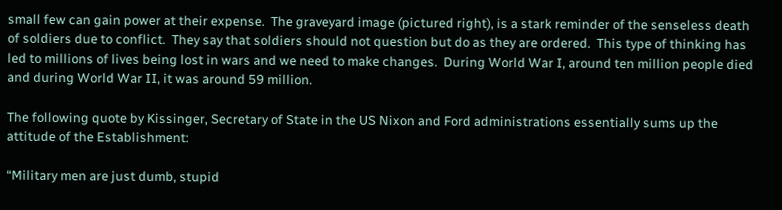small few can gain power at their expense.  The graveyard image (pictured right), is a stark reminder of the senseless death of soldiers due to conflict.  They say that soldiers should not question but do as they are ordered.  This type of thinking has led to millions of lives being lost in wars and we need to make changes.  During World War I, around ten million people died and during World War II, it was around 59 million.

The following quote by Kissinger, Secretary of State in the US Nixon and Ford administrations essentially sums up the attitude of the Establishment:

“Military men are just dumb, stupid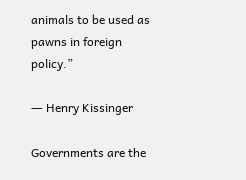animals to be used as pawns in foreign policy.”

― Henry Kissinger

Governments are the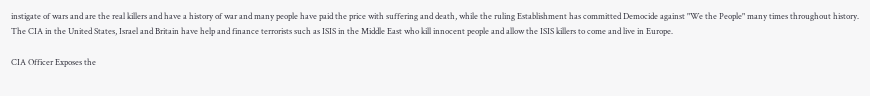instigate of wars and are the real killers and have a history of war and many people have paid the price with suffering and death, while the ruling Establishment has committed Democide against "We the People" many times throughout history.  The CIA in the United States, Israel and Britain have help and finance terrorists such as ISIS in the Middle East who kill innocent people and allow the ISIS killers to come and live in Europe.

CIA Officer Exposes the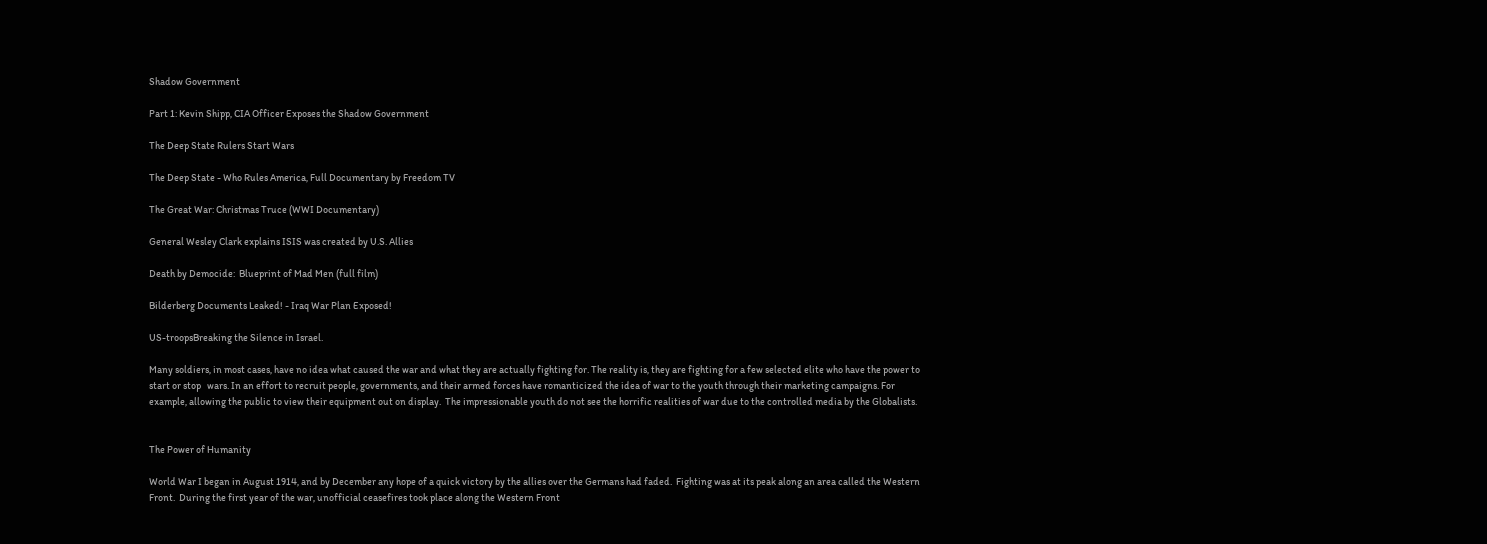Shadow Government

Part 1: Kevin Shipp, CIA Officer Exposes the Shadow Government

The Deep State Rulers Start Wars

The Deep State - Who Rules America, Full Documentary by Freedom TV

The Great War: Christmas Truce (WWI Documentary)

General Wesley Clark explains ISIS was created by U.S. Allies

Death by Democide:  Blueprint of Mad Men (full film)

Bilderberg Documents Leaked! - Iraq War Plan Exposed!

US-troopsBreaking the Silence in Israel.

Many soldiers, in most cases, have no idea what caused the war and what they are actually fighting for. The reality is, they are fighting for a few selected elite who have the power to start or stop   wars. In an effort to recruit people, governments, and their armed forces have romanticized the idea of war to the youth through their marketing campaigns. For example, allowing the public to view their equipment out on display.  The impressionable youth do not see the horrific realities of war due to the controlled media by the Globalists.


The Power of Humanity

World War I began in August 1914, and by December any hope of a quick victory by the allies over the Germans had faded.  Fighting was at its peak along an area called the Western Front.  During the first year of the war, unofficial ceasefires took place along the Western Front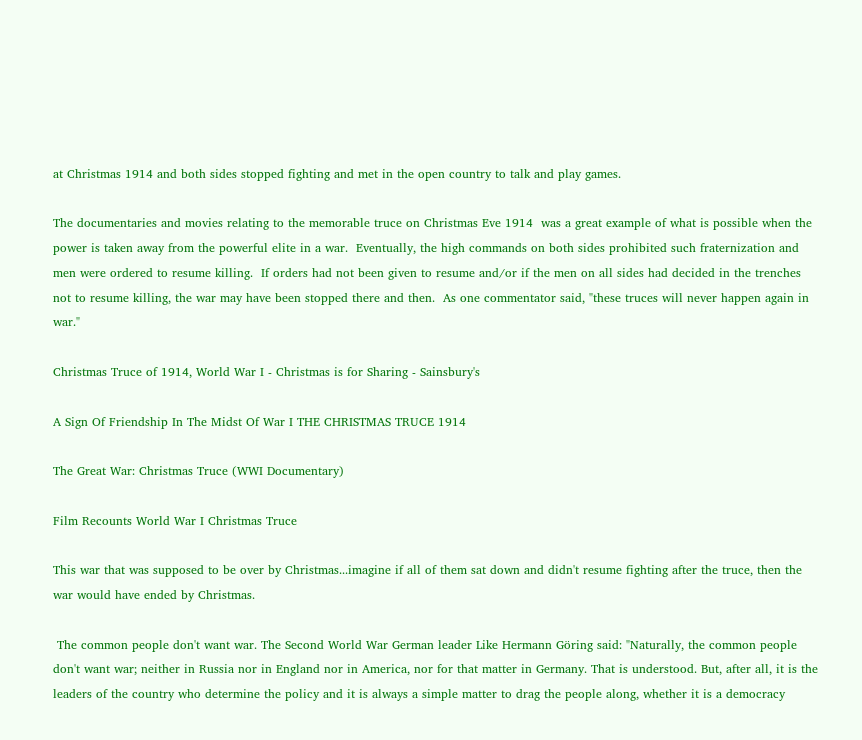at Christmas 1914 and both sides stopped fighting and met in the open country to talk and play games.

The documentaries and movies relating to the memorable truce on Christmas Eve 1914  was a great example of what is possible when the power is taken away from the powerful elite in a war.  Eventually, the high commands on both sides prohibited such fraternization and men were ordered to resume killing.  If orders had not been given to resume and/or if the men on all sides had decided in the trenches not to resume killing, the war may have been stopped there and then.  As one commentator said, "these truces will never happen again in war."

Christmas Truce of 1914, World War I - Christmas is for Sharing - Sainsbury's

A Sign Of Friendship In The Midst Of War I THE CHRISTMAS TRUCE 1914

The Great War: Christmas Truce (WWI Documentary)

Film Recounts World War I Christmas Truce

This war that was supposed to be over by Christmas...imagine if all of them sat down and didn't resume fighting after the truce, then the war would have ended by Christmas.

 The common people don't want war. The Second World War German leader Like Hermann Göring said: "Naturally, the common people don't want war; neither in Russia nor in England nor in America, nor for that matter in Germany. That is understood. But, after all, it is the leaders of the country who determine the policy and it is always a simple matter to drag the people along, whether it is a democracy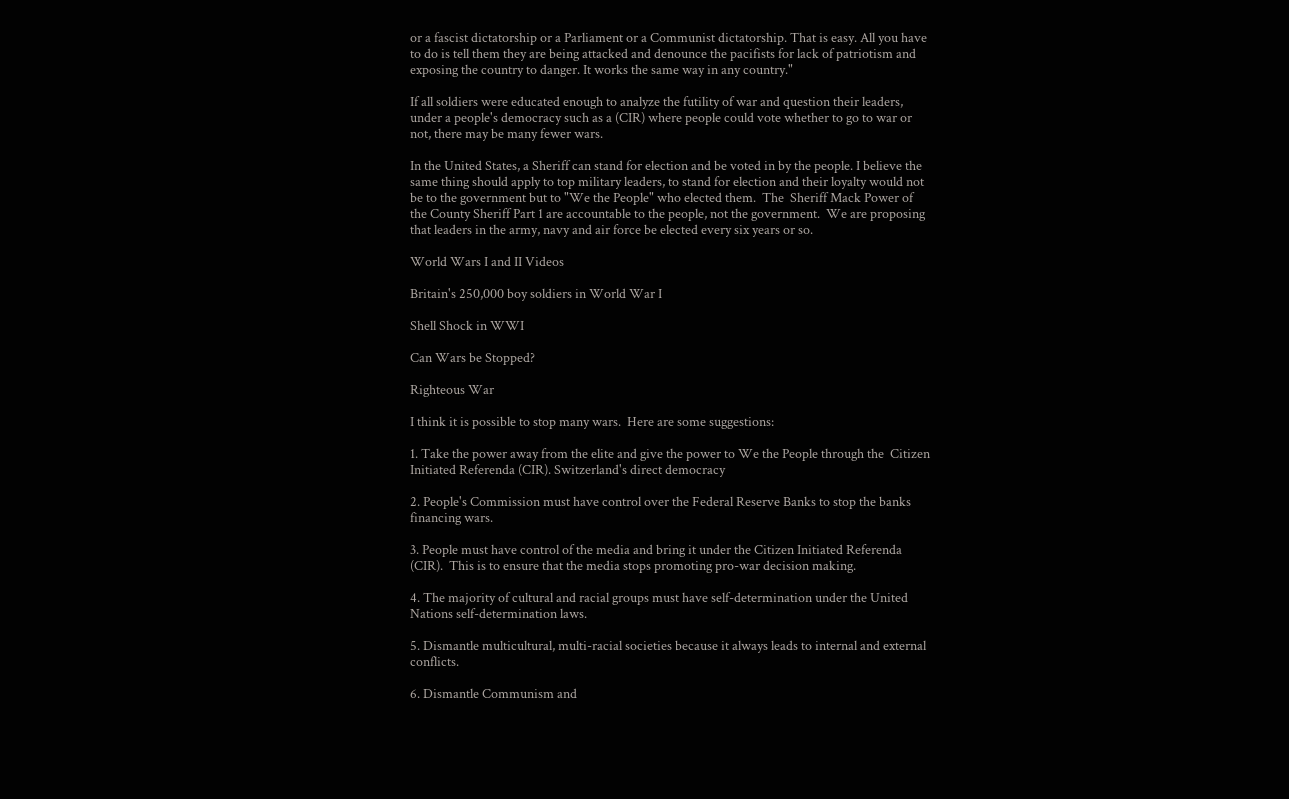or a fascist dictatorship or a Parliament or a Communist dictatorship. That is easy. All you have to do is tell them they are being attacked and denounce the pacifists for lack of patriotism and exposing the country to danger. It works the same way in any country."

If all soldiers were educated enough to analyze the futility of war and question their leaders, under a people's democracy such as a (CIR) where people could vote whether to go to war or not, there may be many fewer wars.

In the United States, a Sheriff can stand for election and be voted in by the people. I believe the same thing should apply to top military leaders, to stand for election and their loyalty would not be to the government but to "We the People" who elected them.  The  Sheriff Mack Power of the County Sheriff Part 1 are accountable to the people, not the government.  We are proposing that leaders in the army, navy and air force be elected every six years or so.

World Wars I and II Videos

Britain's 250,000 boy soldiers in World War I

Shell Shock in WWI

Can Wars be Stopped?

Righteous War

I think it is possible to stop many wars.  Here are some suggestions:

1. Take the power away from the elite and give the power to We the People through the  Citizen Initiated Referenda (CIR). Switzerland's direct democracy

2. People's Commission must have control over the Federal Reserve Banks to stop the banks financing wars.

3. People must have control of the media and bring it under the Citizen Initiated Referenda (CIR).  This is to ensure that the media stops promoting pro-war decision making.

4. The majority of cultural and racial groups must have self-determination under the United Nations self-determination laws.

5. Dismantle multicultural, multi-racial societies because it always leads to internal and external conflicts.

6. Dismantle Communism and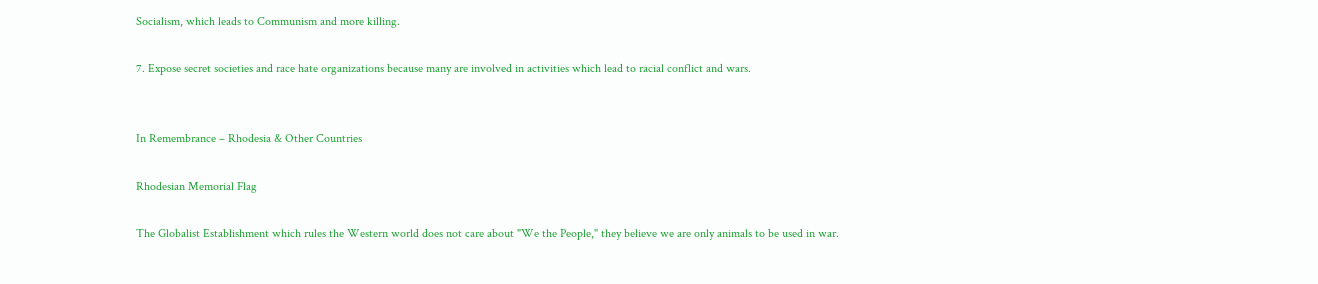Socialism, which leads to Communism and more killing.

7. Expose secret societies and race hate organizations because many are involved in activities which lead to racial conflict and wars.


In Remembrance – Rhodesia & Other Countries

Rhodesian Memorial Flag

The Globalist Establishment which rules the Western world does not care about "We the People," they believe we are only animals to be used in war.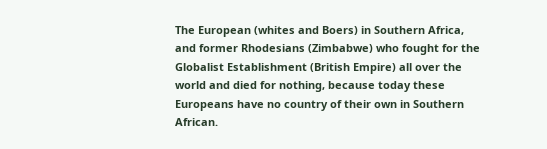The European (whites and Boers) in Southern Africa, and former Rhodesians (Zimbabwe) who fought for the Globalist Establishment (British Empire) all over the world and died for nothing, because today these Europeans have no country of their own in Southern African.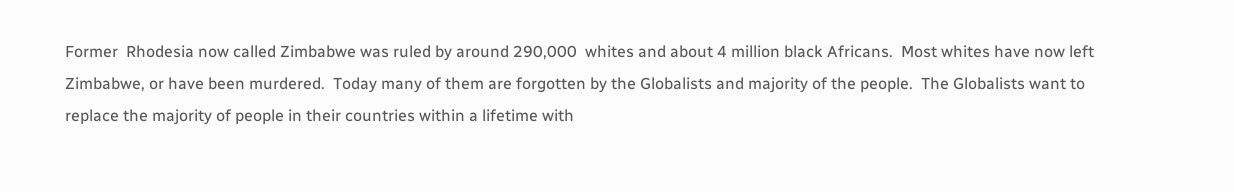Former  Rhodesia now called Zimbabwe was ruled by around 290,000  whites and about 4 million black Africans.  Most whites have now left Zimbabwe, or have been murdered.  Today many of them are forgotten by the Globalists and majority of the people.  The Globalists want to replace the majority of people in their countries within a lifetime with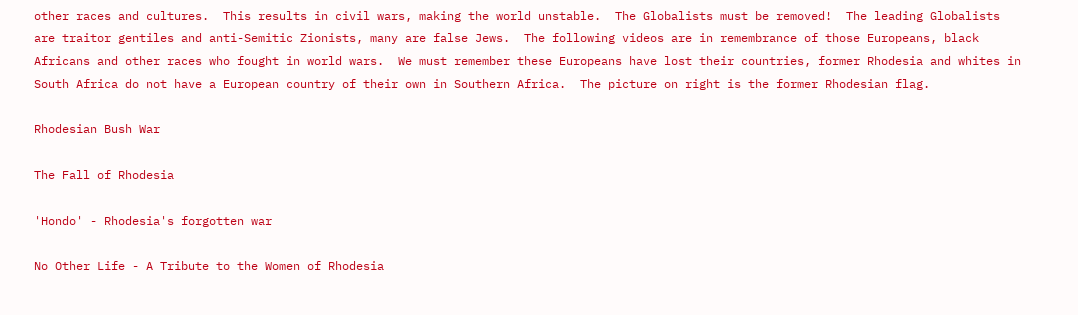other races and cultures.  This results in civil wars, making the world unstable.  The Globalists must be removed!  The leading Globalists are traitor gentiles and anti-Semitic Zionists, many are false Jews.  The following videos are in remembrance of those Europeans, black Africans and other races who fought in world wars.  We must remember these Europeans have lost their countries, former Rhodesia and whites in South Africa do not have a European country of their own in Southern Africa.  The picture on right is the former Rhodesian flag.

Rhodesian Bush War

The Fall of Rhodesia

'Hondo' - Rhodesia's forgotten war

No Other Life - A Tribute to the Women of Rhodesia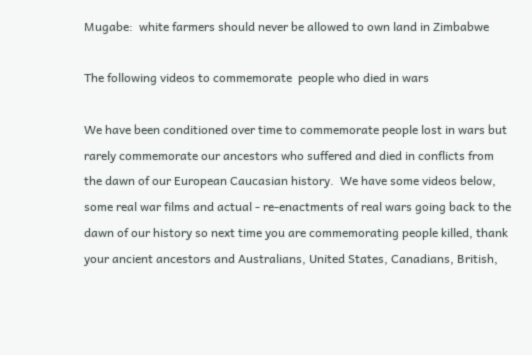Mugabe:  white farmers should never be allowed to own land in Zimbabwe

The following videos to commemorate  people who died in wars

We have been conditioned over time to commemorate people lost in wars but rarely commemorate our ancestors who suffered and died in conflicts from the dawn of our European Caucasian history.  We have some videos below, some real war films and actual - re-enactments of real wars going back to the dawn of our history so next time you are commemorating people killed, thank your ancient ancestors and Australians, United States, Canadians, British,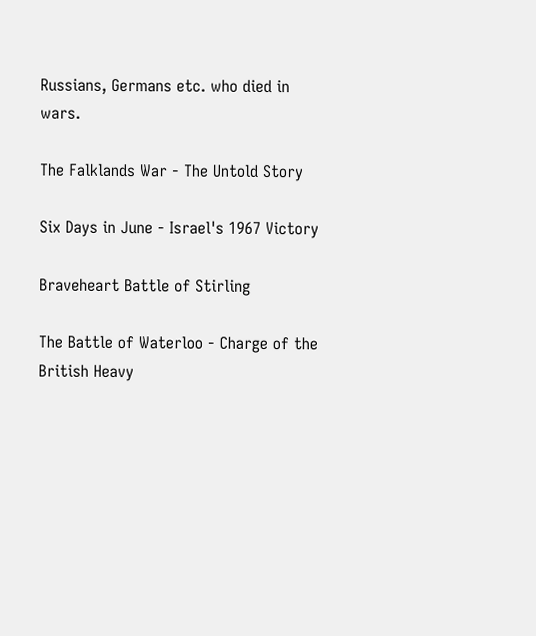Russians, Germans etc. who died in wars.

The Falklands War - The Untold Story

Six Days in June - Israel's 1967 Victory

Braveheart Battle of Stirling

The Battle of Waterloo - Charge of the British Heavy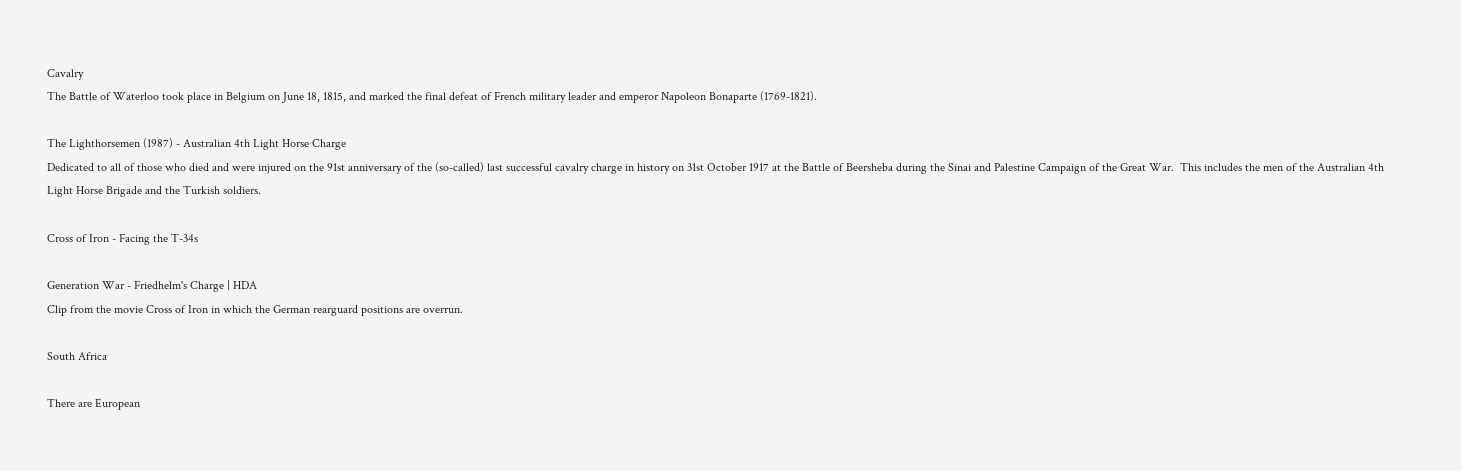Cavalry
The Battle of Waterloo took place in Belgium on June 18, 1815, and marked the final defeat of French military leader and emperor Napoleon Bonaparte (1769-1821).

The Lighthorsemen (1987) - Australian 4th Light Horse Charge
Dedicated to all of those who died and were injured on the 91st anniversary of the (so-called) last successful cavalry charge in history on 31st October 1917 at the Battle of Beersheba during the Sinai and Palestine Campaign of the Great War.  This includes the men of the Australian 4th Light Horse Brigade and the Turkish soldiers.

Cross of Iron - Facing the T-34s

Generation War - Friedhelm's Charge | HDA
Clip from the movie Cross of Iron in which the German rearguard positions are overrun.

South Africa

There are European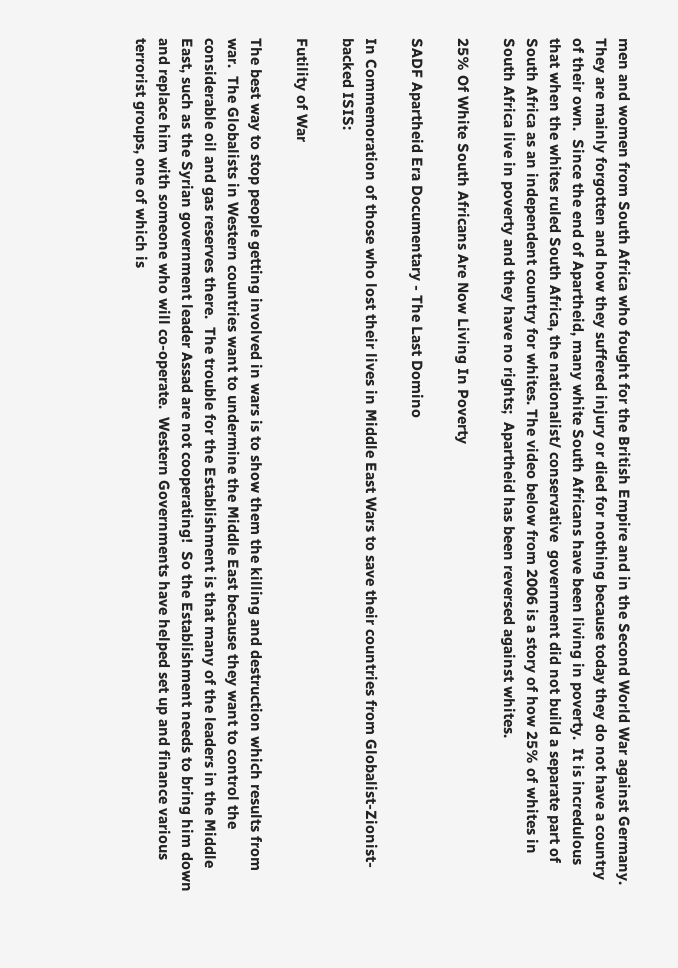men and women from South Africa who fought for the British Empire and in the Second World War against Germany.  They are mainly forgotten and how they suffered injury or died for nothing because today they do not have a country of their own.  Since the end of Apartheid, many white South Africans have been living in poverty.  It is incredulous that when the whites ruled South Africa, the nationalist/ conservative  government did not build a separate part of South Africa as an independent country for whites. The video below from 2006 is a story of how 25% of whites in South Africa live in poverty and they have no rights;  Apartheid has been reversed against whites.

25% Of White South Africans Are Now Living In Poverty

SADF Apartheid Era Documentary - The Last Domino

In Commemoration of those who lost their lives in Middle East Wars to save their countries from Globalist-Zionist-backed ISIS:

Futility of War

The best way to stop people getting involved in wars is to show them the killing and destruction which results from war.  The Globalists in Western countries want to undermine the Middle East because they want to control the considerable oil and gas reserves there.  The trouble for the Establishment is that many of the leaders in the Middle East, such as the Syrian government leader Assad are not cooperating!  So the Establishment needs to bring him down and replace him with someone who will co-operate.  Western Governments have helped set up and finance various terrorist groups, one of which is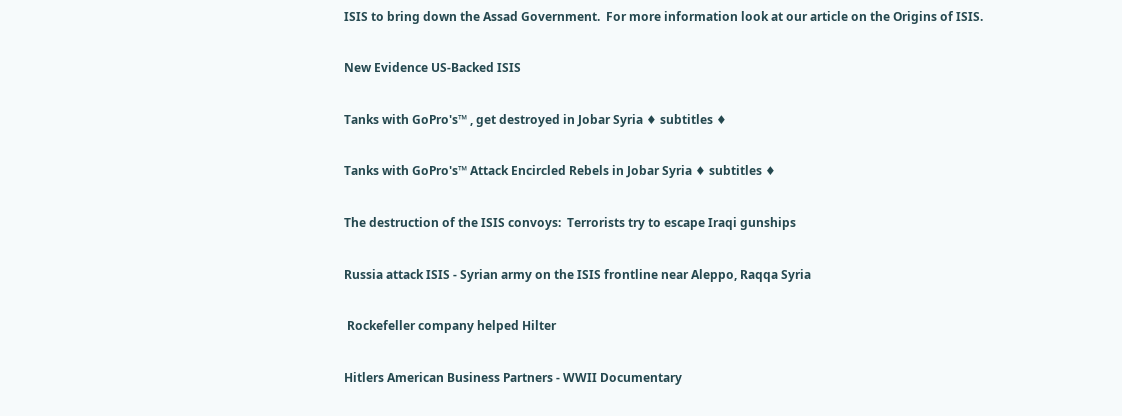ISIS to bring down the Assad Government.  For more information look at our article on the Origins of ISIS.

New Evidence US-Backed ISIS

Tanks with GoPro's™ , get destroyed in Jobar Syria ♦ subtitles ♦

Tanks with GoPro's™ Attack Encircled Rebels in Jobar Syria ♦ subtitles ♦

The destruction of the ISIS convoys:  Terrorists try to escape Iraqi gunships

Russia attack ISIS - Syrian army on the ISIS frontline near Aleppo, Raqqa Syria

 Rockefeller company helped Hilter

Hitlers American Business Partners - WWII Documentary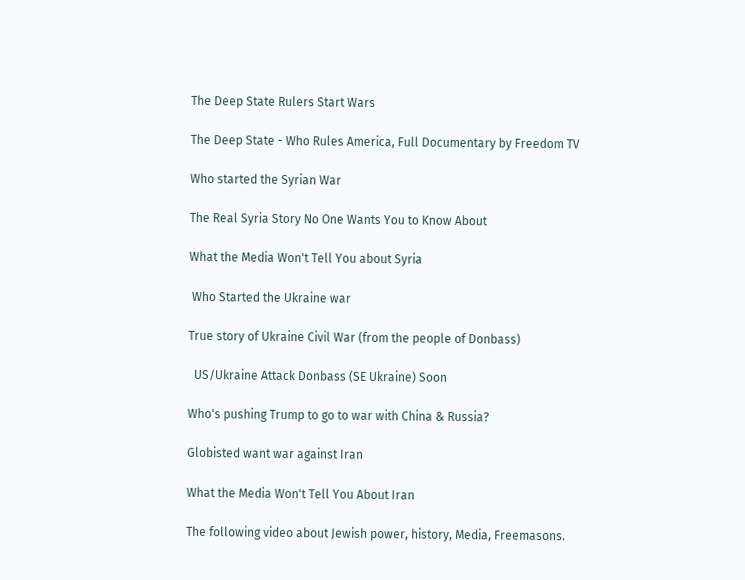The Deep State Rulers Start Wars

The Deep State - Who Rules America, Full Documentary by Freedom TV

Who started the Syrian War

The Real Syria Story No One Wants You to Know About

What the Media Won't Tell You about Syria

 Who Started the Ukraine war

True story of Ukraine Civil War (from the people of Donbass)

  US/Ukraine Attack Donbass (SE Ukraine) Soon

Who's pushing Trump to go to war with China & Russia?

Globisted want war against Iran

What the Media Won't Tell You About Iran

The following video about Jewish power, history, Media, Freemasons.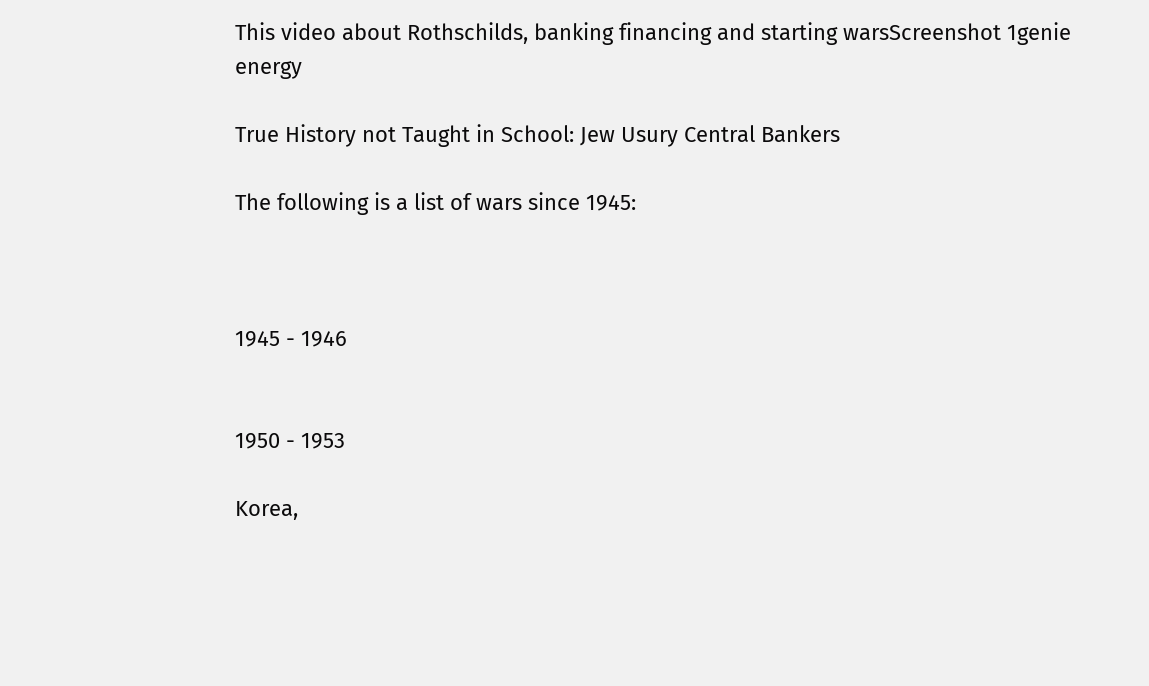This video about Rothschilds, banking financing and starting warsScreenshot 1genie energy

True History not Taught in School: Jew Usury Central Bankers

The following is a list of wars since 1945:



1945 - 1946


1950 - 1953

Korea,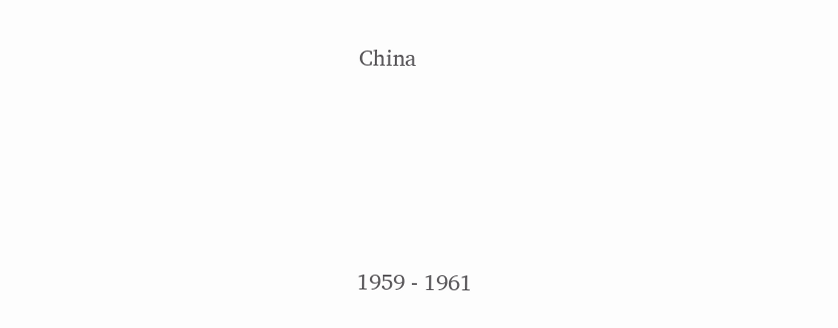China





1959 - 1961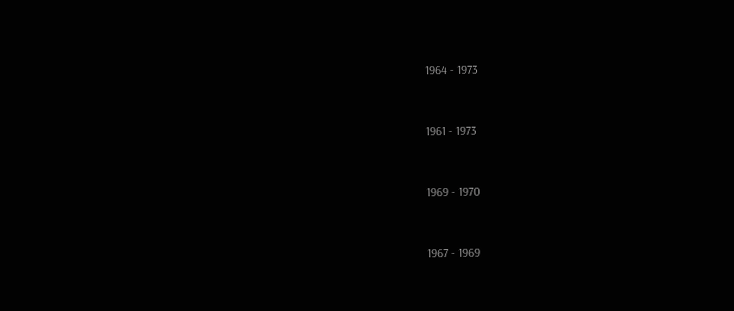1964 - 1973


1961 - 1973


1969 - 1970


1967 - 1969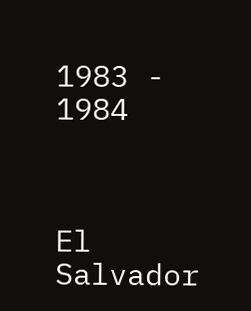1983 - 1984



El Salvador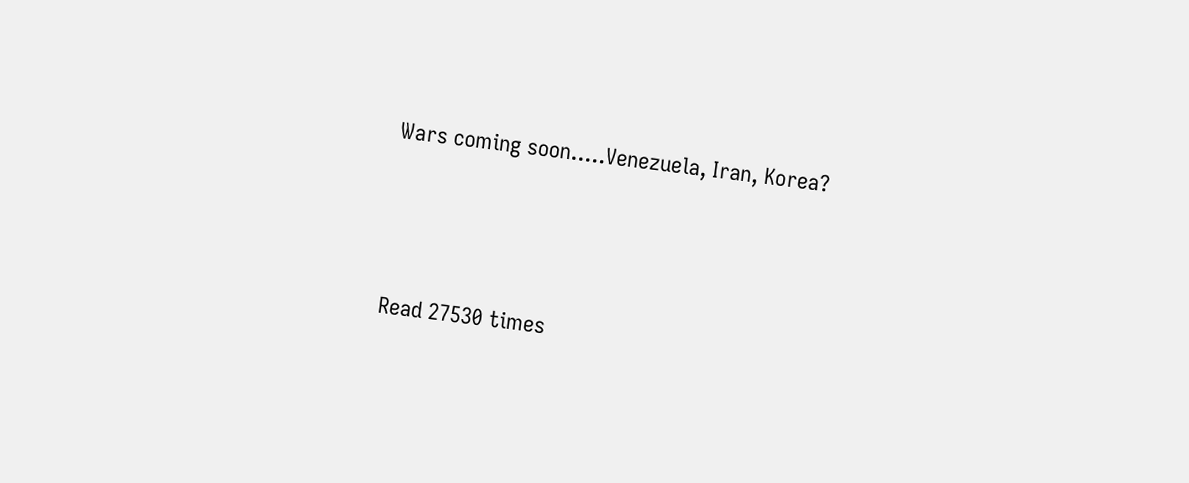Wars coming soon.....Venezuela, Iran, Korea?



Read 27530 times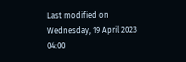Last modified on Wednesday, 19 April 2023 04:00